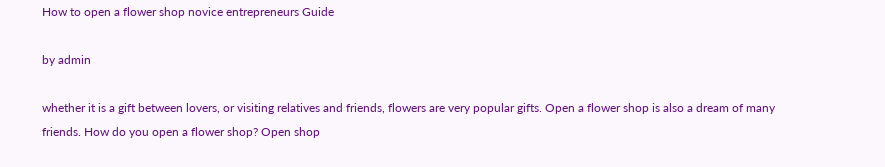How to open a flower shop novice entrepreneurs Guide

by admin

whether it is a gift between lovers, or visiting relatives and friends, flowers are very popular gifts. Open a flower shop is also a dream of many friends. How do you open a flower shop? Open shop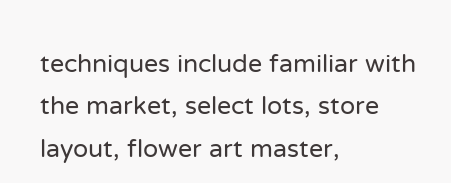techniques include familiar with the market, select lots, store layout, flower art master,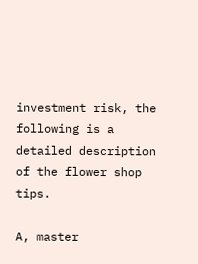investment risk, the following is a detailed description of the flower shop tips.

A, master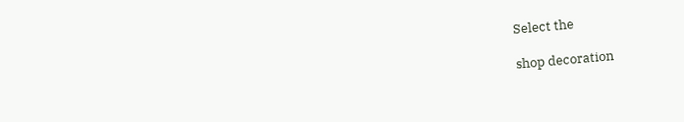Select the

shop decoration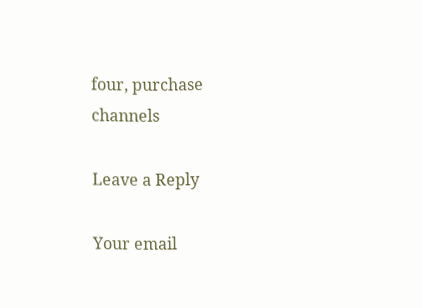four, purchase channels

Leave a Reply

Your email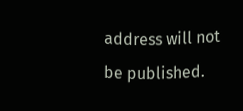address will not be published.